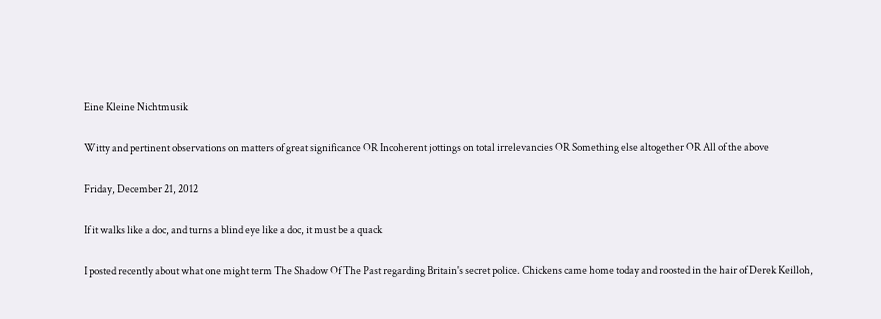Eine Kleine Nichtmusik

Witty and pertinent observations on matters of great significance OR Incoherent jottings on total irrelevancies OR Something else altogether OR All of the above

Friday, December 21, 2012

If it walks like a doc, and turns a blind eye like a doc, it must be a quack

I posted recently about what one might term The Shadow Of The Past regarding Britain's secret police. Chickens came home today and roosted in the hair of Derek Keilloh,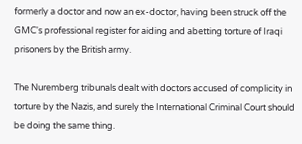formerly a doctor and now an ex-doctor, having been struck off the GMC's professional register for aiding and abetting torture of Iraqi prisoners by the British army.

The Nuremberg tribunals dealt with doctors accused of complicity in torture by the Nazis, and surely the International Criminal Court should be doing the same thing.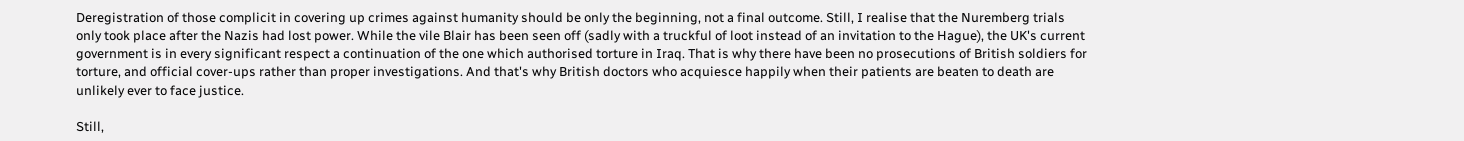Deregistration of those complicit in covering up crimes against humanity should be only the beginning, not a final outcome. Still, I realise that the Nuremberg trials only took place after the Nazis had lost power. While the vile Blair has been seen off (sadly with a truckful of loot instead of an invitation to the Hague), the UK's current government is in every significant respect a continuation of the one which authorised torture in Iraq. That is why there have been no prosecutions of British soldiers for torture, and official cover-ups rather than proper investigations. And that's why British doctors who acquiesce happily when their patients are beaten to death are unlikely ever to face justice.

Still,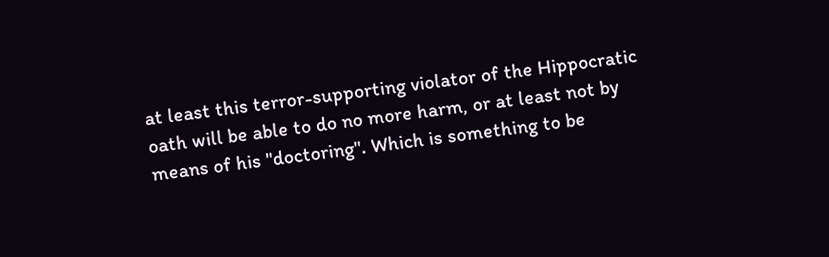at least this terror-supporting violator of the Hippocratic oath will be able to do no more harm, or at least not by means of his "doctoring". Which is something to be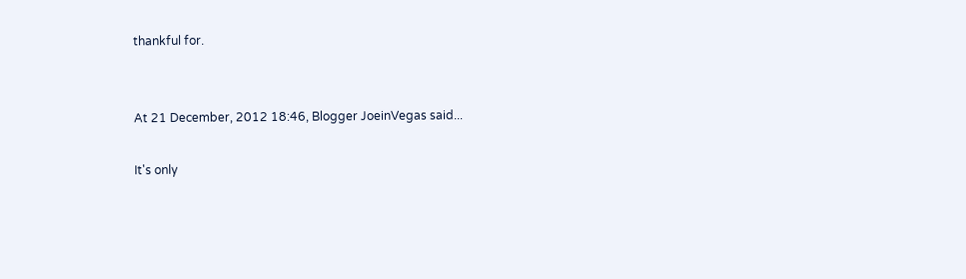thankful for.


At 21 December, 2012 18:46, Blogger JoeinVegas said...

It's only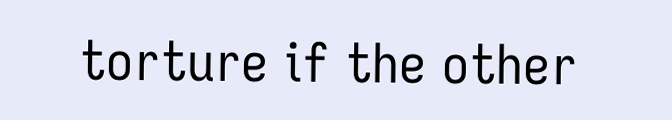torture if the other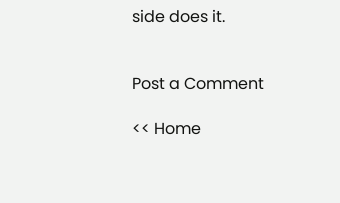side does it.


Post a Comment

<< Home